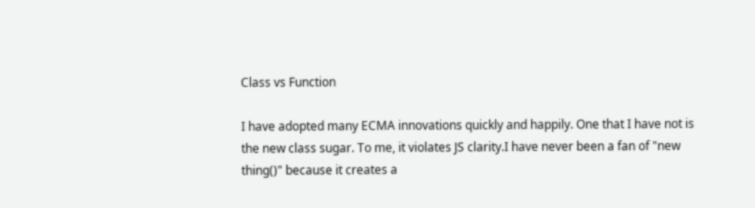Class vs Function

I have adopted many ECMA innovations quickly and happily. One that I have not is the new class sugar. To me, it violates JS clarity.I have never been a fan of "new thing()" because it creates a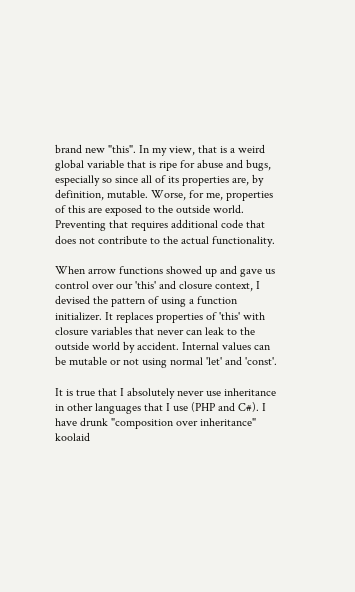brand new "this". In my view, that is a weird global variable that is ripe for abuse and bugs, especially so since all of its properties are, by definition, mutable. Worse, for me, properties of this are exposed to the outside world. Preventing that requires additional code that does not contribute to the actual functionality.

When arrow functions showed up and gave us control over our 'this' and closure context, I devised the pattern of using a function initializer. It replaces properties of 'this' with closure variables that never can leak to the outside world by accident. Internal values can be mutable or not using normal 'let' and 'const'.

It is true that I absolutely never use inheritance in other languages that I use (PHP and C#). I have drunk "composition over inheritance" koolaid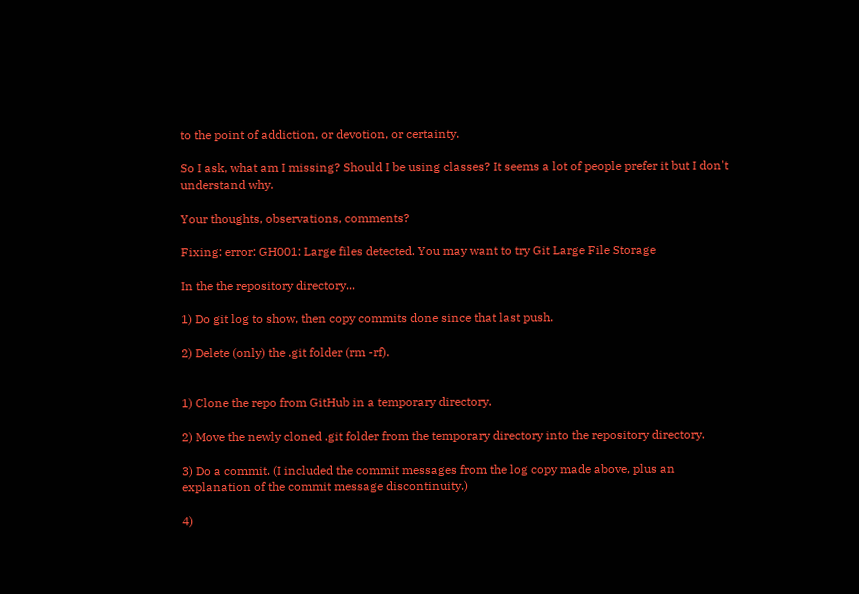to the point of addiction, or devotion, or certainty.

So I ask, what am I missing? Should I be using classes? It seems a lot of people prefer it but I don't understand why.

Your thoughts, observations, comments?

Fixing: error: GH001: Large files detected. You may want to try Git Large File Storage

In the the repository directory...

1) Do git log to show, then copy commits done since that last push.

2) Delete (only) the .git folder (rm -rf).


1) Clone the repo from GitHub in a temporary directory.

2) Move the newly cloned .git folder from the temporary directory into the repository directory.

3) Do a commit. (I included the commit messages from the log copy made above, plus an explanation of the commit message discontinuity.)

4)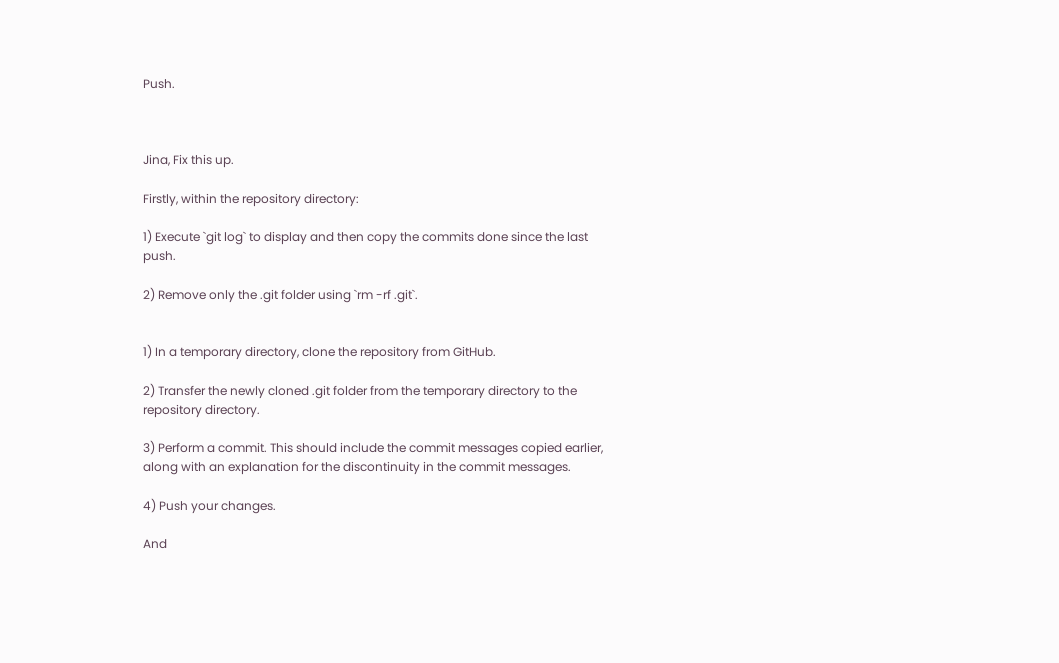Push.



Jina, Fix this up.

Firstly, within the repository directory:

1) Execute `git log` to display and then copy the commits done since the last push.

2) Remove only the .git folder using `rm -rf .git`.


1) In a temporary directory, clone the repository from GitHub.

2) Transfer the newly cloned .git folder from the temporary directory to the repository directory.

3) Perform a commit. This should include the commit messages copied earlier, along with an explanation for the discontinuity in the commit messages.

4) Push your changes.

And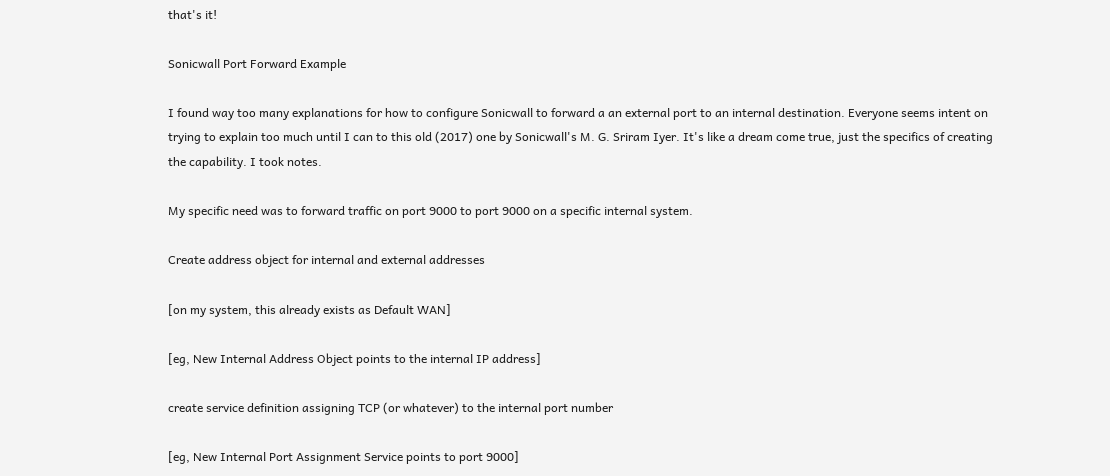that's it!

Sonicwall Port Forward Example

I found way too many explanations for how to configure Sonicwall to forward a an external port to an internal destination. Everyone seems intent on trying to explain too much until I can to this old (2017) one by Sonicwall's M. G. Sriram Iyer. It's like a dream come true, just the specifics of creating the capability. I took notes.

My specific need was to forward traffic on port 9000 to port 9000 on a specific internal system.

Create address object for internal and external addresses

[on my system, this already exists as Default WAN]

[eg, New Internal Address Object points to the internal IP address]

create service definition assigning TCP (or whatever) to the internal port number

[eg, New Internal Port Assignment Service points to port 9000]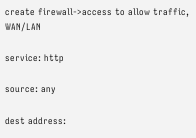create firewall->access to allow traffic, WAN/LAN

service: http

source: any

dest address: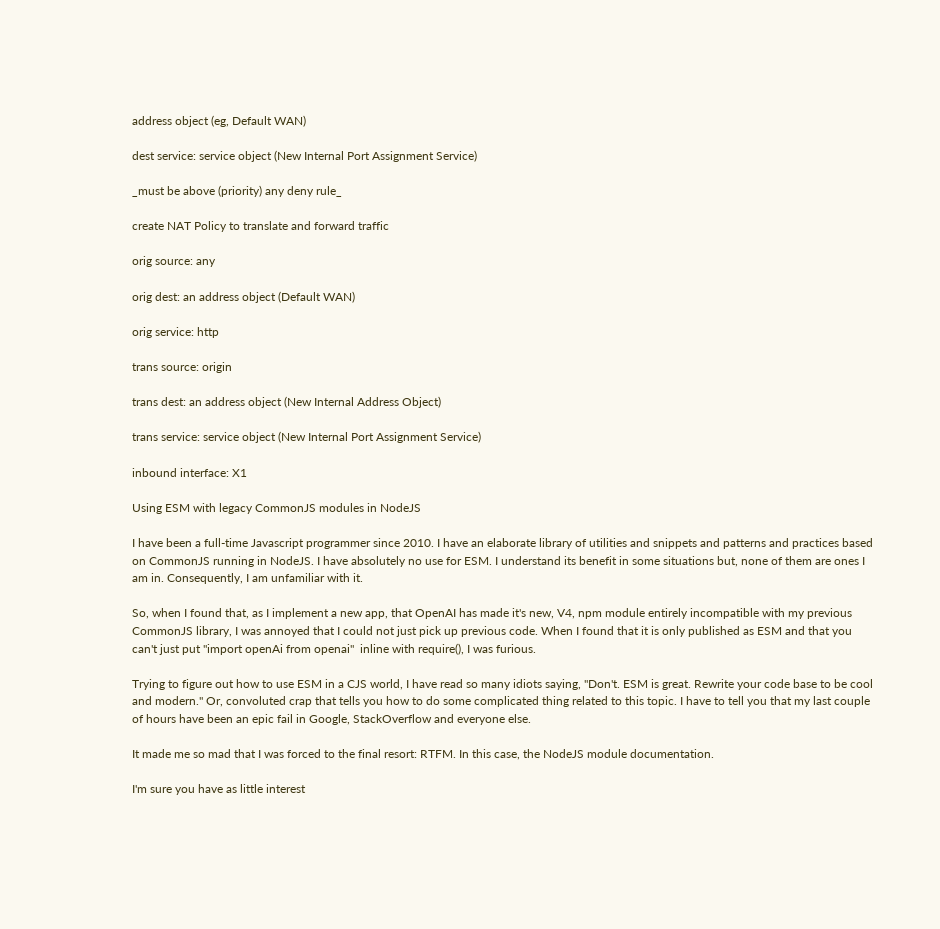address object (eg, Default WAN)

dest service: service object (New Internal Port Assignment Service)

_must be above (priority) any deny rule_

create NAT Policy to translate and forward traffic

orig source: any

orig dest: an address object (Default WAN)

orig service: http

trans source: origin

trans dest: an address object (New Internal Address Object)

trans service: service object (New Internal Port Assignment Service)

inbound interface: X1

Using ESM with legacy CommonJS modules in NodeJS

I have been a full-time Javascript programmer since 2010. I have an elaborate library of utilities and snippets and patterns and practices based on CommonJS running in NodeJS. I have absolutely no use for ESM. I understand its benefit in some situations but, none of them are ones I am in. Consequently, I am unfamiliar with it.

So, when I found that, as I implement a new app, that OpenAI has made it's new, V4, npm module entirely incompatible with my previous CommonJS library, I was annoyed that I could not just pick up previous code. When I found that it is only published as ESM and that you can't just put "import openAi from openai"  inline with require(), I was furious.

Trying to figure out how to use ESM in a CJS world, I have read so many idiots saying, "Don't. ESM is great. Rewrite your code base to be cool and modern." Or, convoluted crap that tells you how to do some complicated thing related to this topic. I have to tell you that my last couple of hours have been an epic fail in Google, StackOverflow and everyone else.

It made me so mad that I was forced to the final resort: RTFM. In this case, the NodeJS module documentation.

I'm sure you have as little interest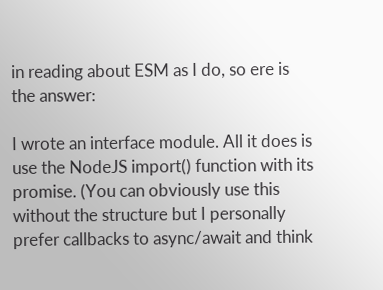in reading about ESM as I do, so ere is the answer:

I wrote an interface module. All it does is use the NodeJS import() function with its promise. (You can obviously use this without the structure but I personally prefer callbacks to async/await and think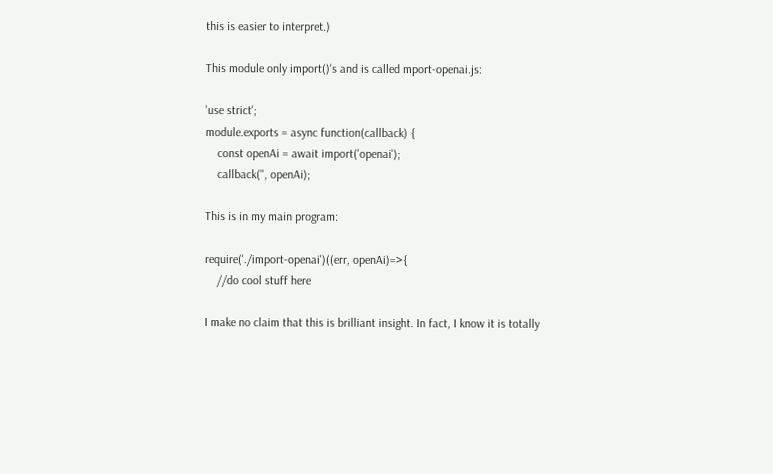this is easier to interpret.)

This module only import()'s and is called mport-openai.js:

'use strict';
module.exports = async function(callback) {
    const openAi = await import('openai');
    callback('', openAi);

This is in my main program:

require('./import-openai')((err, openAi)=>{
    //do cool stuff here

I make no claim that this is brilliant insight. In fact, I know it is totally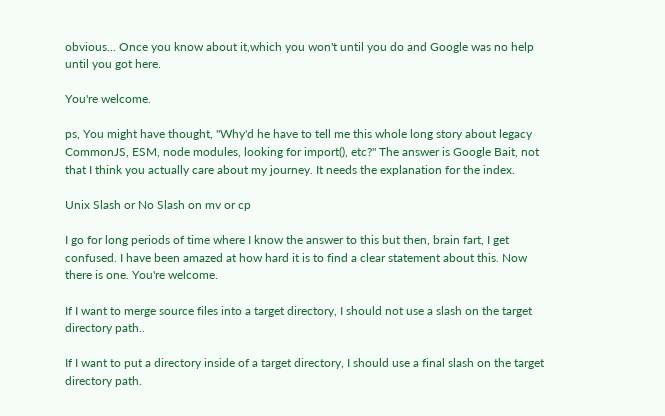obvious... Once you know about it,which you won't until you do and Google was no help until you got here.

You're welcome.

ps, You might have thought, "Why'd he have to tell me this whole long story about legacy CommonJS, ESM, node modules, looking for import(), etc?" The answer is Google Bait, not that I think you actually care about my journey. It needs the explanation for the index.

Unix Slash or No Slash on mv or cp

I go for long periods of time where I know the answer to this but then, brain fart, I get confused. I have been amazed at how hard it is to find a clear statement about this. Now there is one. You're welcome.

If I want to merge source files into a target directory, I should not use a slash on the target directory path..

If I want to put a directory inside of a target directory, I should use a final slash on the target directory path.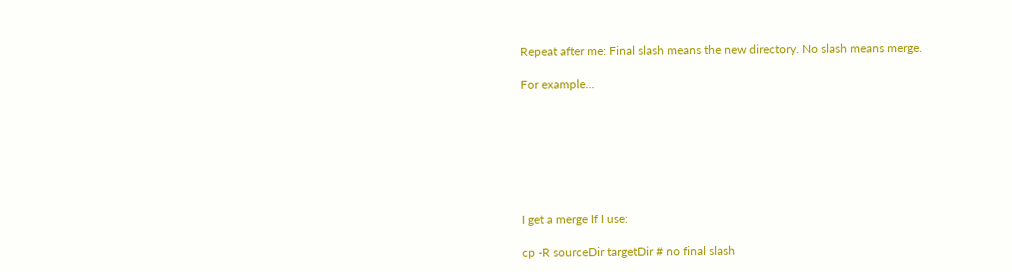Repeat after me: Final slash means the new directory. No slash means merge.

For example...







I get a merge If I use:

cp -R sourceDir targetDir # no final slash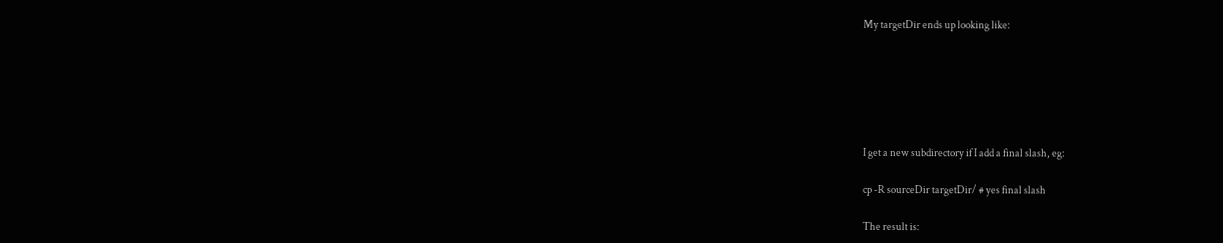My targetDir ends up looking like:






I get a new subdirectory if I add a final slash, eg:

cp -R sourceDir targetDir/ # yes final slash

The result is: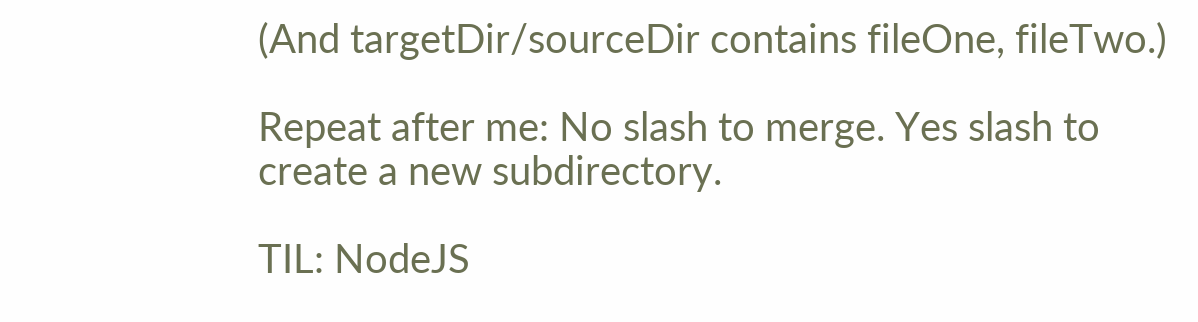(And targetDir/sourceDir contains fileOne, fileTwo.)

Repeat after me: No slash to merge. Yes slash to create a new subdirectory.

TIL: NodeJS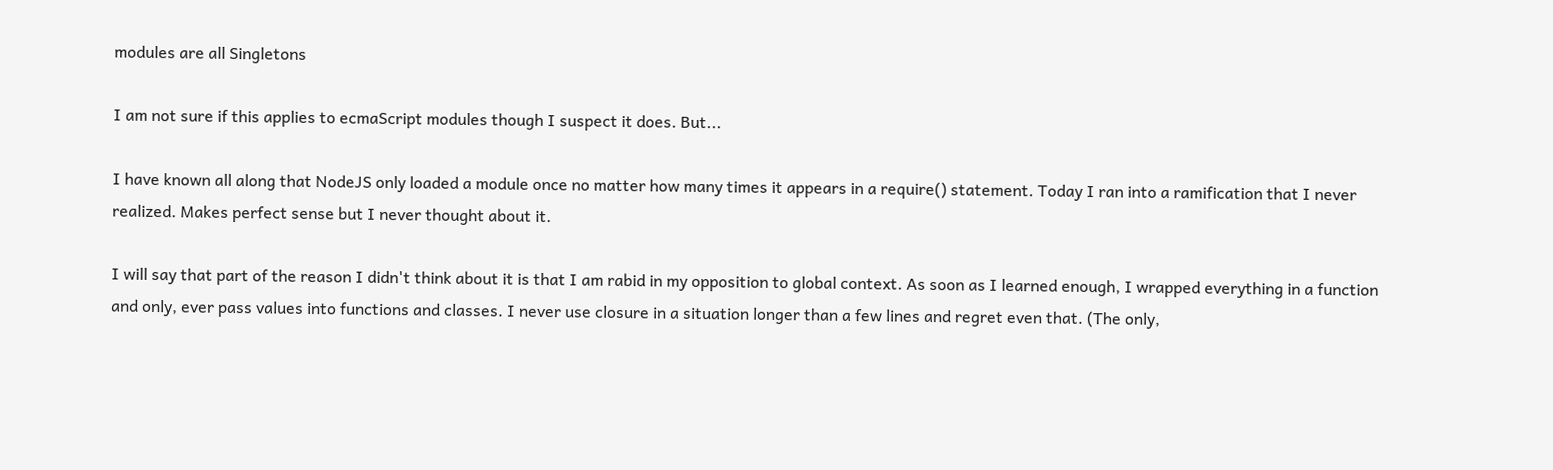modules are all Singletons

I am not sure if this applies to ecmaScript modules though I suspect it does. But...

I have known all along that NodeJS only loaded a module once no matter how many times it appears in a require() statement. Today I ran into a ramification that I never realized. Makes perfect sense but I never thought about it.

I will say that part of the reason I didn't think about it is that I am rabid in my opposition to global context. As soon as I learned enough, I wrapped everything in a function and only, ever pass values into functions and classes. I never use closure in a situation longer than a few lines and regret even that. (The only,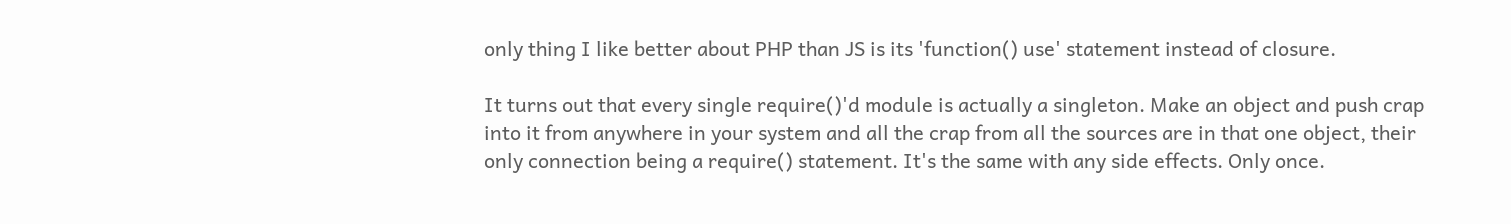only thing I like better about PHP than JS is its 'function() use' statement instead of closure.

It turns out that every single require()'d module is actually a singleton. Make an object and push crap into it from anywhere in your system and all the crap from all the sources are in that one object, their only connection being a require() statement. It's the same with any side effects. Only once.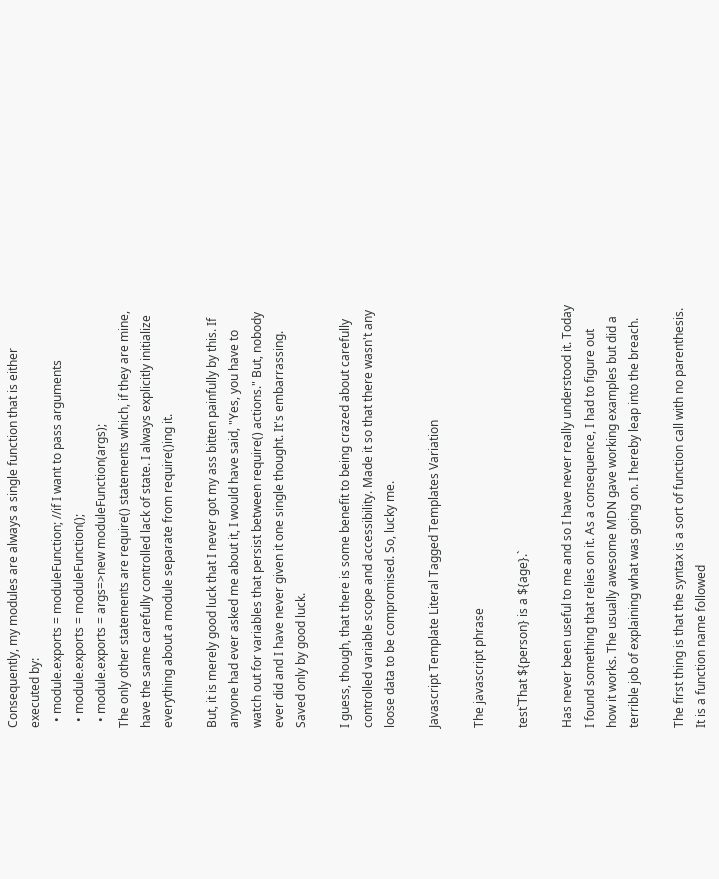Consequently, my modules are always a single function that is either executed by:
  • module.exports = moduleFunction; //if I want to pass arguments
  • module.exports = moduleFunction();
  • module.exports = args=>new moduleFunction(args);
The only other statements are require() statements which, if they are mine, have the same carefully controlled lack of state. I always explicitly initialize everything about a module separate from require()ing it.

But, it is merely good luck that I never got my ass bitten painfully by this. If anyone had ever asked me about it, I would have said, "Yes, you have to watch out for variables that persist between require() actions." But, nobody ever did and I have never given it one single thought. It's embarrassing. Saved only by good luck.

I guess, though, that there is some benefit to being crazed about carefully controlled variable scope and accessibility. Made it so that there wasn't any loose data to be compromised. So, lucky me.

Javascript Template Literal Tagged Templates Variation

The javascript phrase

test`That ${person} is a ${age}.`

Has never been useful to me and so I have never really understood it. Today I found something that relies on it. As a consequence, I had to figure out how it works. The usually awesome MDN gave working examples but did a terrible job of explaining what was going on. I hereby leap into the breach.

The first thing is that the syntax is a sort of function call with no parenthesis. It is a function name followed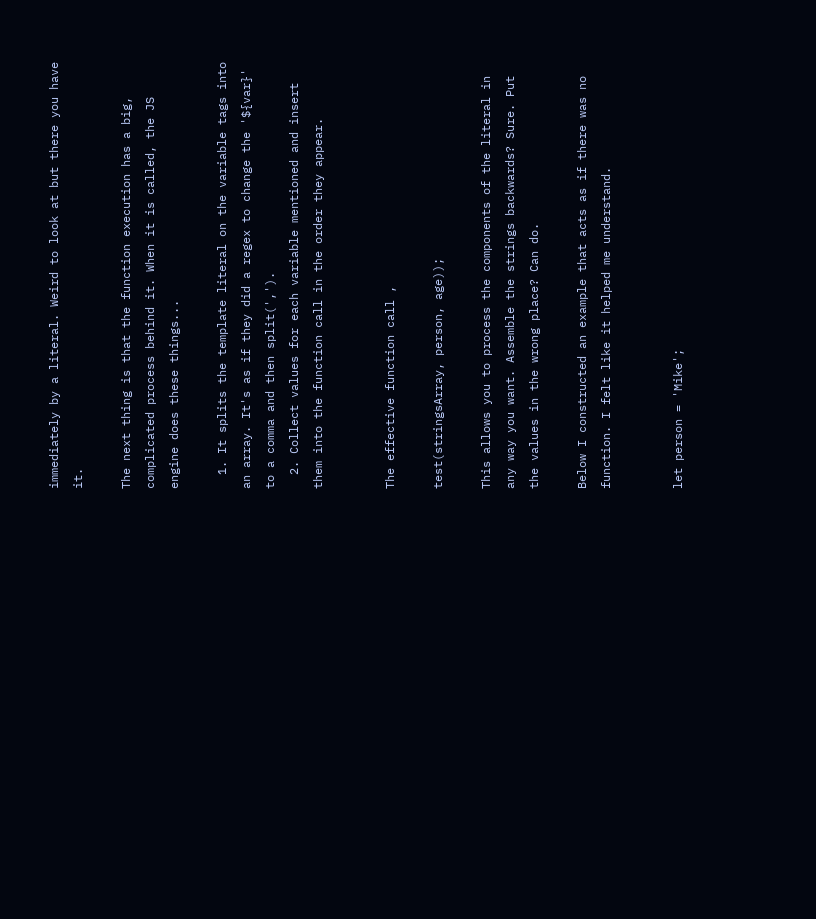immediately by a literal. Weird to look at but there you have it.

The next thing is that the function execution has a big, complicated process behind it. When it is called, the JS engine does these things...

  1. It splits the template literal on the variable tags into an array. It's as if they did a regex to change the '${var}' to a comma and then split(',').
  2. Collect values for each variable mentioned and insert them into the function call in the order they appear.


The effective function call ,

test(stringsArray, person, age));

This allows you to process the components of the literal in any way you want. Assemble the strings backwards? Sure. Put the values in the wrong place? Can do.

Below I constructed an example that acts as if there was no function. I felt like it helped me understand.


let person = 'Mike';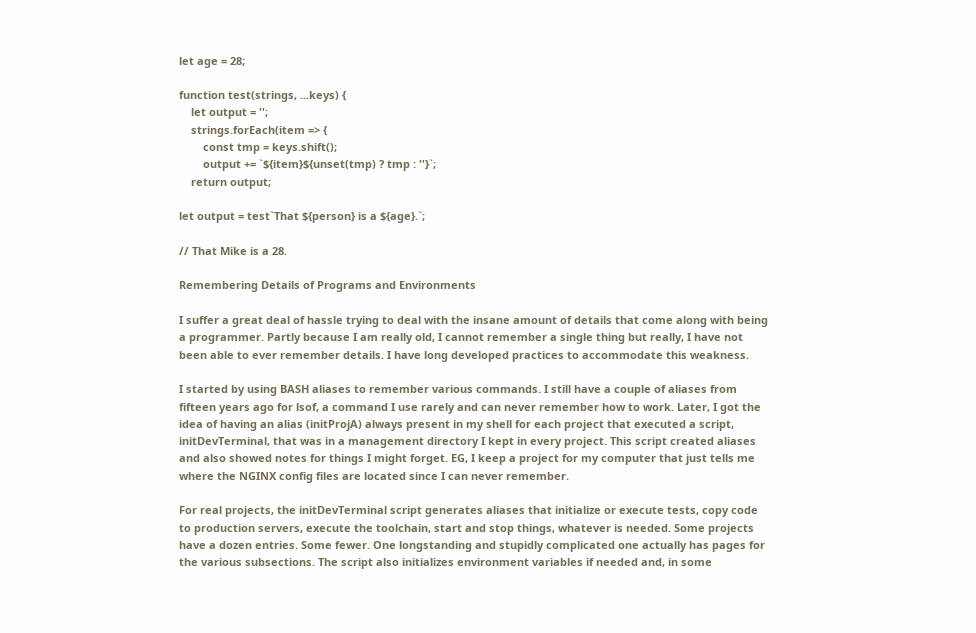let age = 28;

function test(strings, ...keys) {
    let output = '';
    strings.forEach(item => {
        const tmp = keys.shift();
        output += `${item}${unset(tmp) ? tmp : ''}`;
    return output;

let output = test`That ${person} is a ${age}.`;

// That Mike is a 28.

Remembering Details of Programs and Environments

I suffer a great deal of hassle trying to deal with the insane amount of details that come along with being a programmer. Partly because I am really old, I cannot remember a single thing but really, I have not been able to ever remember details. I have long developed practices to accommodate this weakness.

I started by using BASH aliases to remember various commands. I still have a couple of aliases from fifteen years ago for lsof, a command I use rarely and can never remember how to work. Later, I got the idea of having an alias (initProjA) always present in my shell for each project that executed a script, initDevTerminal, that was in a management directory I kept in every project. This script created aliases and also showed notes for things I might forget. EG, I keep a project for my computer that just tells me where the NGINX config files are located since I can never remember.

For real projects, the initDevTerminal script generates aliases that initialize or execute tests, copy code to production servers, execute the toolchain, start and stop things, whatever is needed. Some projects have a dozen entries. Some fewer. One longstanding and stupidly complicated one actually has pages for the various subsections. The script also initializes environment variables if needed and, in some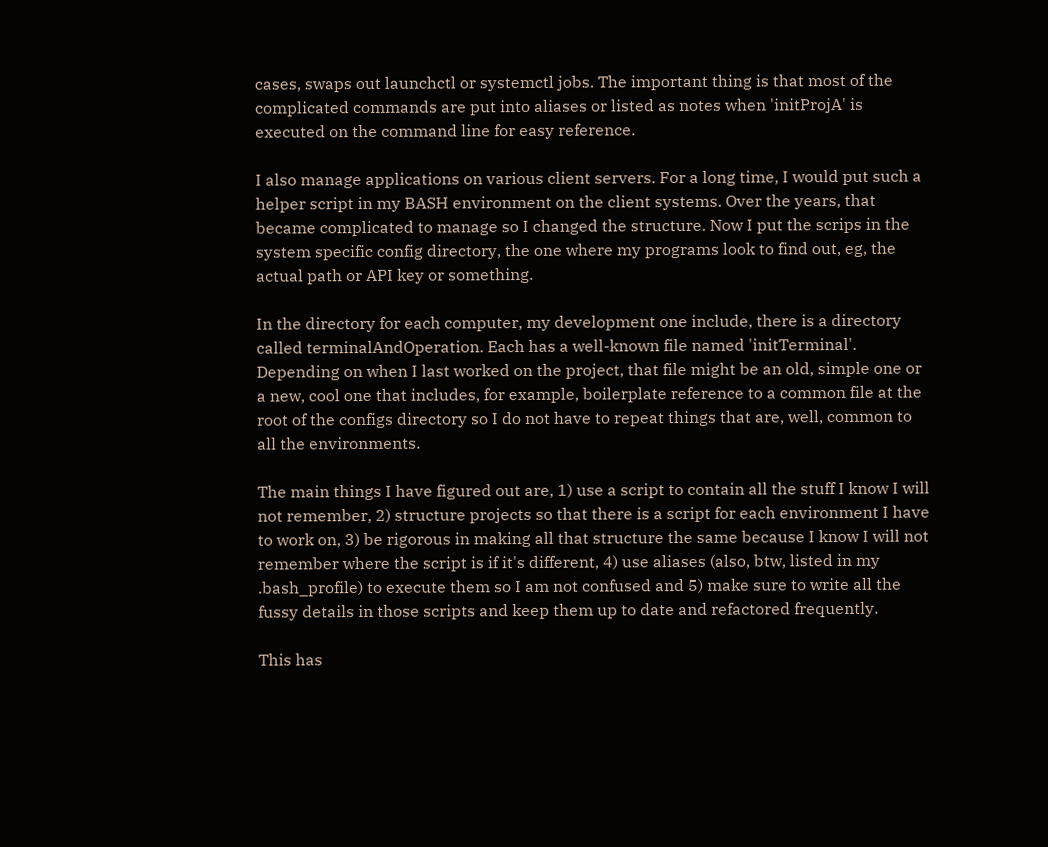cases, swaps out launchctl or systemctl jobs. The important thing is that most of the complicated commands are put into aliases or listed as notes when 'initProjA' is executed on the command line for easy reference.

I also manage applications on various client servers. For a long time, I would put such a helper script in my BASH environment on the client systems. Over the years, that became complicated to manage so I changed the structure. Now I put the scrips in the system specific config directory, the one where my programs look to find out, eg, the actual path or API key or something.

In the directory for each computer, my development one include, there is a directory called terminalAndOperation. Each has a well-known file named 'initTerminal'. Depending on when I last worked on the project, that file might be an old, simple one or a new, cool one that includes, for example, boilerplate reference to a common file at the root of the configs directory so I do not have to repeat things that are, well, common to all the environments.

The main things I have figured out are, 1) use a script to contain all the stuff I know I will not remember, 2) structure projects so that there is a script for each environment I have to work on, 3) be rigorous in making all that structure the same because I know I will not remember where the script is if it's different, 4) use aliases (also, btw, listed in my .bash_profile) to execute them so I am not confused and 5) make sure to write all the fussy details in those scripts and keep them up to date and refactored frequently.

This has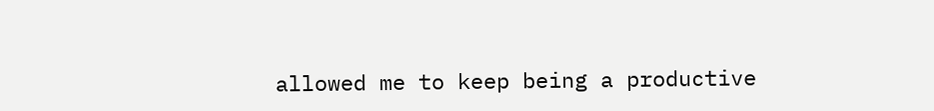allowed me to keep being a productive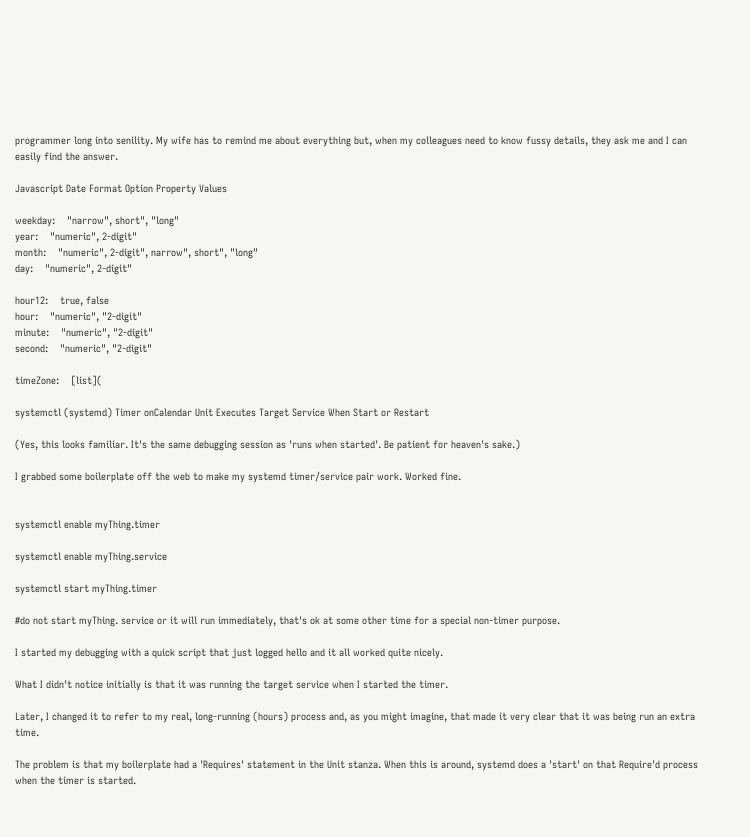programmer long into senility. My wife has to remind me about everything but, when my colleagues need to know fussy details, they ask me and I can easily find the answer.

Javascript Date Format Option Property Values

weekday:    "narrow", short", "long"
year:    "numeric", 2-digit"
month:    "numeric", 2-digit", narrow", short", "long"
day:    "numeric", 2-digit"

hour12:    true, false
hour:    "numeric", "2-digit"
minute:    "numeric", "2-digit"
second:    "numeric", "2-digit"

timeZone:    [list](

systemctl (systemd) Timer onCalendar Unit Executes Target Service When Start or Restart

(Yes, this looks familiar. It's the same debugging session as 'runs when started'. Be patient for heaven's sake.)

I grabbed some boilerplate off the web to make my systemd timer/service pair work. Worked fine.


systemctl enable myThing.timer

systemctl enable myThing.service

systemctl start myThing.timer

#do not start myThing. service or it will run immediately, that's ok at some other time for a special non-timer purpose.

I started my debugging with a quick script that just logged hello and it all worked quite nicely.

What I didn't notice initially is that it was running the target service when I started the timer.

Later, I changed it to refer to my real, long-running (hours) process and, as you might imagine, that made it very clear that it was being run an extra time.

The problem is that my boilerplate had a 'Requires' statement in the Unit stanza. When this is around, systemd does a 'start' on that Require'd process when the timer is started.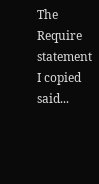The Require statement I copied said...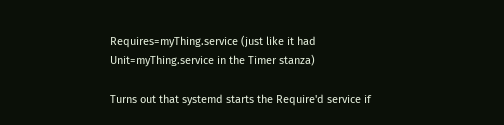Requires=myThing.service (just like it had Unit=myThing.service in the Timer stanza)

Turns out that systemd starts the Require'd service if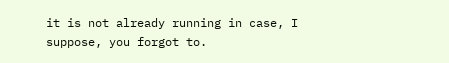it is not already running in case, I suppose, you forgot to.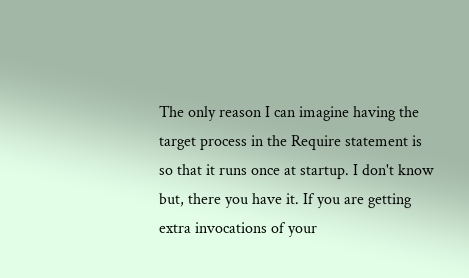The only reason I can imagine having the target process in the Require statement is so that it runs once at startup. I don't know but, there you have it. If you are getting extra invocations of your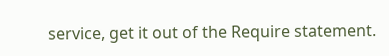service, get it out of the Require statement.